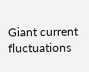Giant current fluctuations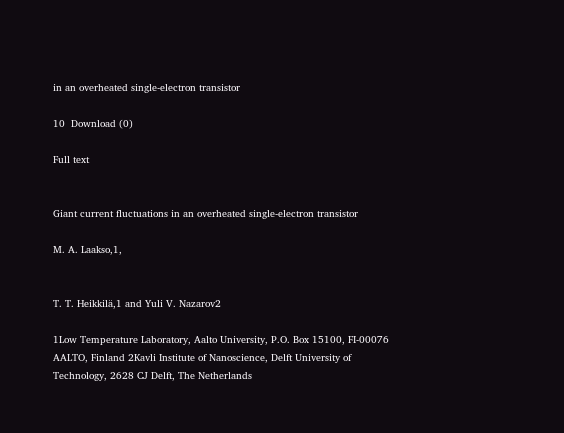in an overheated single-electron transistor

10  Download (0)

Full text


Giant current fluctuations in an overheated single-electron transistor

M. A. Laakso,1,


T. T. Heikkilä,1 and Yuli V. Nazarov2

1Low Temperature Laboratory, Aalto University, P.O. Box 15100, FI-00076 AALTO, Finland 2Kavli Institute of Nanoscience, Delft University of Technology, 2628 CJ Delft, The Netherlands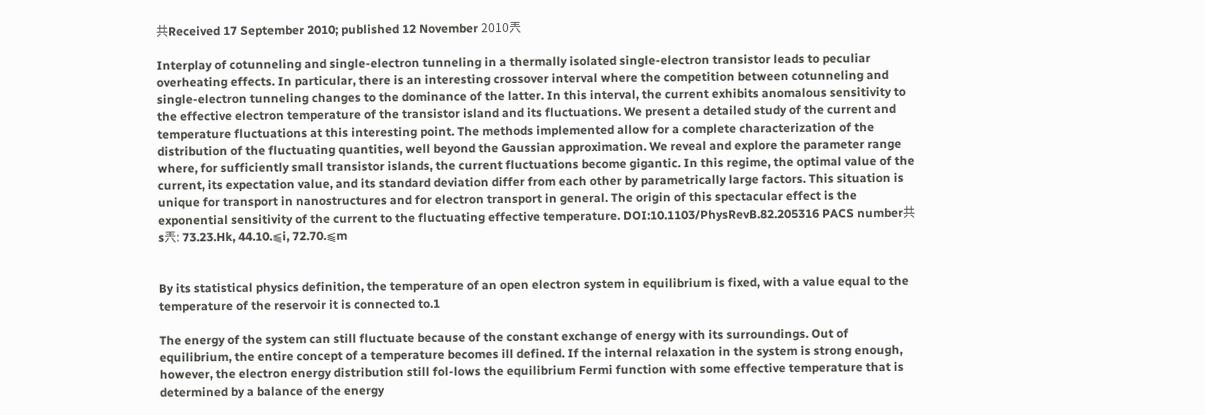共Received 17 September 2010; published 12 November 2010兲

Interplay of cotunneling and single-electron tunneling in a thermally isolated single-electron transistor leads to peculiar overheating effects. In particular, there is an interesting crossover interval where the competition between cotunneling and single-electron tunneling changes to the dominance of the latter. In this interval, the current exhibits anomalous sensitivity to the effective electron temperature of the transistor island and its fluctuations. We present a detailed study of the current and temperature fluctuations at this interesting point. The methods implemented allow for a complete characterization of the distribution of the fluctuating quantities, well beyond the Gaussian approximation. We reveal and explore the parameter range where, for sufficiently small transistor islands, the current fluctuations become gigantic. In this regime, the optimal value of the current, its expectation value, and its standard deviation differ from each other by parametrically large factors. This situation is unique for transport in nanostructures and for electron transport in general. The origin of this spectacular effect is the exponential sensitivity of the current to the fluctuating effective temperature. DOI:10.1103/PhysRevB.82.205316 PACS number共s兲: 73.23.Hk, 44.10.⫹i, 72.70.⫹m


By its statistical physics definition, the temperature of an open electron system in equilibrium is fixed, with a value equal to the temperature of the reservoir it is connected to.1

The energy of the system can still fluctuate because of the constant exchange of energy with its surroundings. Out of equilibrium, the entire concept of a temperature becomes ill defined. If the internal relaxation in the system is strong enough, however, the electron energy distribution still fol-lows the equilibrium Fermi function with some effective temperature that is determined by a balance of the energy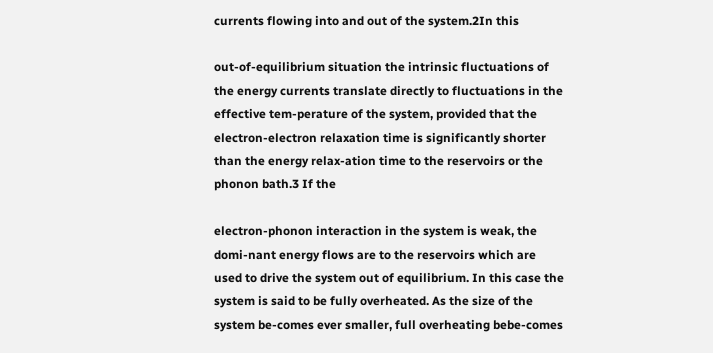currents flowing into and out of the system.2In this

out-of-equilibrium situation the intrinsic fluctuations of the energy currents translate directly to fluctuations in the effective tem-perature of the system, provided that the electron-electron relaxation time is significantly shorter than the energy relax-ation time to the reservoirs or the phonon bath.3 If the

electron-phonon interaction in the system is weak, the domi-nant energy flows are to the reservoirs which are used to drive the system out of equilibrium. In this case the system is said to be fully overheated. As the size of the system be-comes ever smaller, full overheating bebe-comes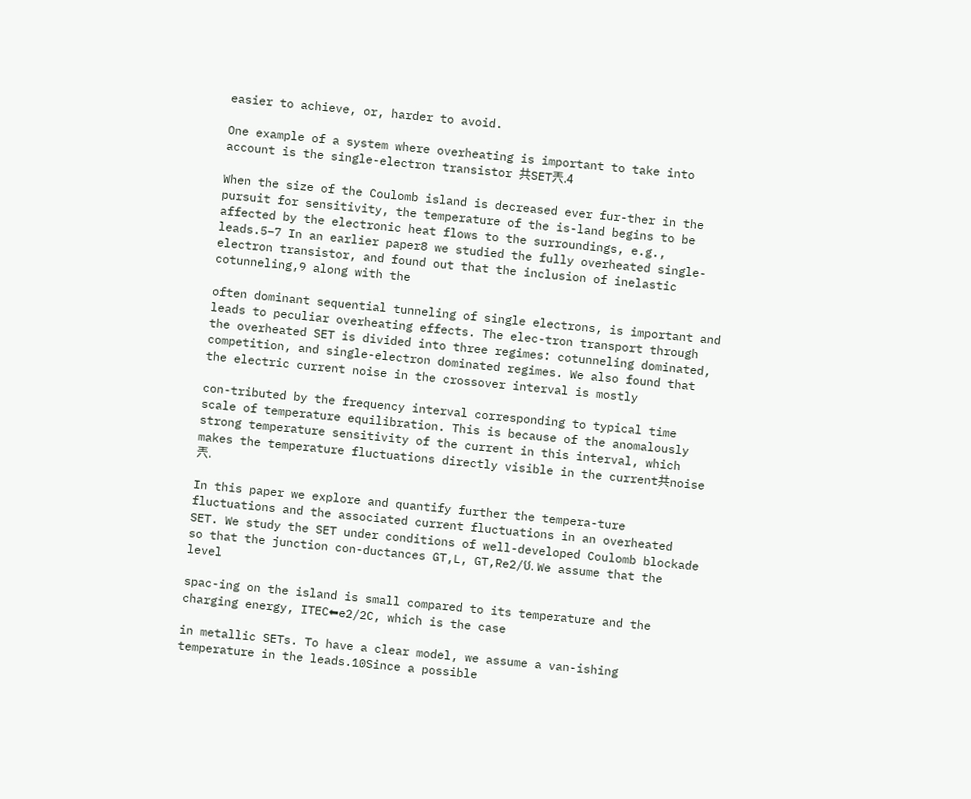easier to achieve, or, harder to avoid.

One example of a system where overheating is important to take into account is the single-electron transistor 共SET兲.4

When the size of the Coulomb island is decreased ever fur-ther in the pursuit for sensitivity, the temperature of the is-land begins to be affected by the electronic heat flows to the surroundings, e.g., leads.5–7 In an earlier paper8 we studied the fully overheated single-electron transistor, and found out that the inclusion of inelastic cotunneling,9 along with the

often dominant sequential tunneling of single electrons, is important and leads to peculiar overheating effects. The elec-tron transport through the overheated SET is divided into three regimes: cotunneling dominated, competition, and single-electron dominated regimes. We also found that the electric current noise in the crossover interval is mostly

con-tributed by the frequency interval corresponding to typical time scale of temperature equilibration. This is because of the anomalously strong temperature sensitivity of the current in this interval, which makes the temperature fluctuations directly visible in the current共noise兲.

In this paper we explore and quantify further the tempera-ture fluctuations and the associated current fluctuations in an overheated SET. We study the SET under conditions of well-developed Coulomb blockade so that the junction con-ductances GT,L, GT,Re2/ប. We assume that the level

spac-ing on the island is small compared to its temperature and the charging energy, ITEC⬅e2/2C, which is the case

in metallic SETs. To have a clear model, we assume a van-ishing temperature in the leads.10Since a possible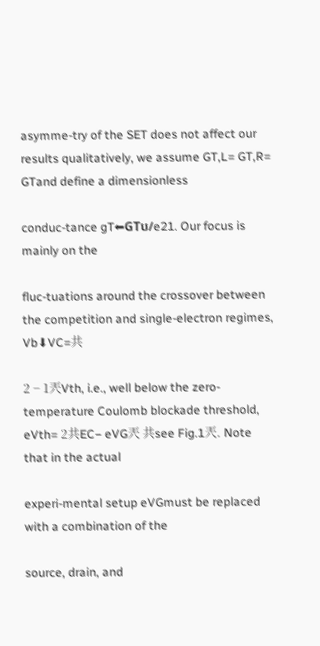asymme-try of the SET does not affect our results qualitatively, we assume GT,L= GT,R= GTand define a dimensionless

conduc-tance gT⬅GTប/e21. Our focus is mainly on the

fluc-tuations around the crossover between the competition and single-electron regimes, Vb⬇VC=共

2 − 1兲Vth, i.e., well below the zero-temperature Coulomb blockade threshold, eVth= 2共EC− eVG兲 共see Fig.1兲. Note that in the actual

experi-mental setup eVGmust be replaced with a combination of the

source, drain, and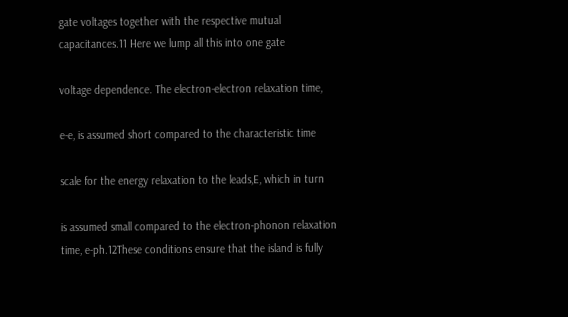gate voltages together with the respective mutual capacitances.11 Here we lump all this into one gate

voltage dependence. The electron-electron relaxation time,

e-e, is assumed short compared to the characteristic time

scale for the energy relaxation to the leads,E, which in turn

is assumed small compared to the electron-phonon relaxation time, e-ph.12These conditions ensure that the island is fully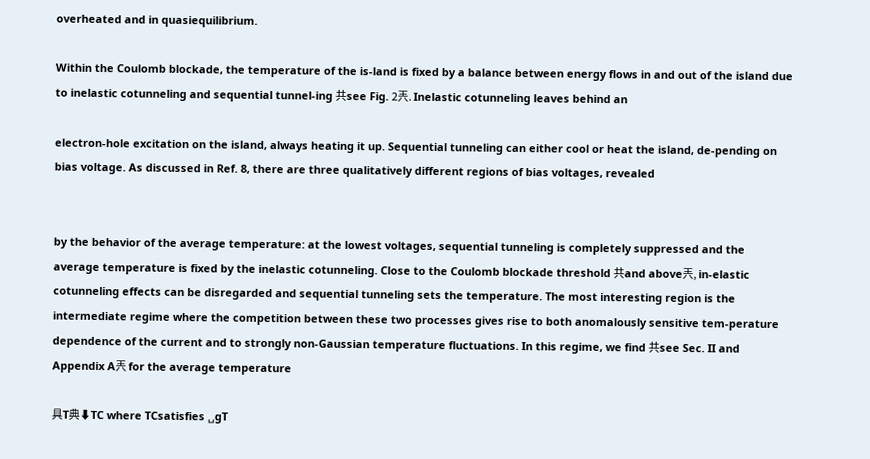overheated and in quasiequilibrium.

Within the Coulomb blockade, the temperature of the is-land is fixed by a balance between energy flows in and out of the island due to inelastic cotunneling and sequential tunnel-ing 共see Fig. 2兲. Inelastic cotunneling leaves behind an

electron-hole excitation on the island, always heating it up. Sequential tunneling can either cool or heat the island, de-pending on bias voltage. As discussed in Ref. 8, there are three qualitatively different regions of bias voltages, revealed


by the behavior of the average temperature: at the lowest voltages, sequential tunneling is completely suppressed and the average temperature is fixed by the inelastic cotunneling. Close to the Coulomb blockade threshold 共and above兲, in-elastic cotunneling effects can be disregarded and sequential tunneling sets the temperature. The most interesting region is the intermediate regime where the competition between these two processes gives rise to both anomalously sensitive tem-perature dependence of the current and to strongly non-Gaussian temperature fluctuations. In this regime, we find 共see Sec. II and Appendix A兲 for the average temperature

具T典⬇TC where TCsatisfies ␣gT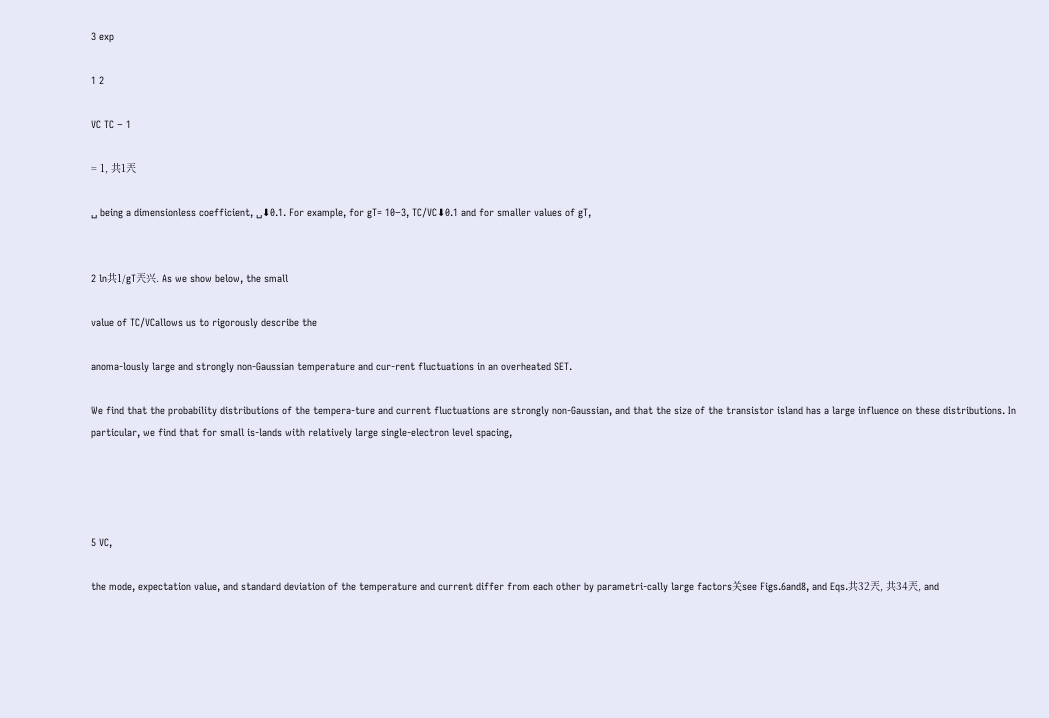3 exp

1 2

VC TC − 1

= 1, 共1兲

␣ being a dimensionless coefficient, ␣⬇0.1. For example, for gT= 10−3, TC/VC⬇0.1 and for smaller values of gT,


2 ln共1/gT兲兴. As we show below, the small

value of TC/VCallows us to rigorously describe the

anoma-lously large and strongly non-Gaussian temperature and cur-rent fluctuations in an overheated SET.

We find that the probability distributions of the tempera-ture and current fluctuations are strongly non-Gaussian, and that the size of the transistor island has a large influence on these distributions. In particular, we find that for small is-lands with relatively large single-electron level spacing,




5 VC,

the mode, expectation value, and standard deviation of the temperature and current differ from each other by parametri-cally large factors关see Figs.6and8, and Eqs.共32兲, 共34兲, and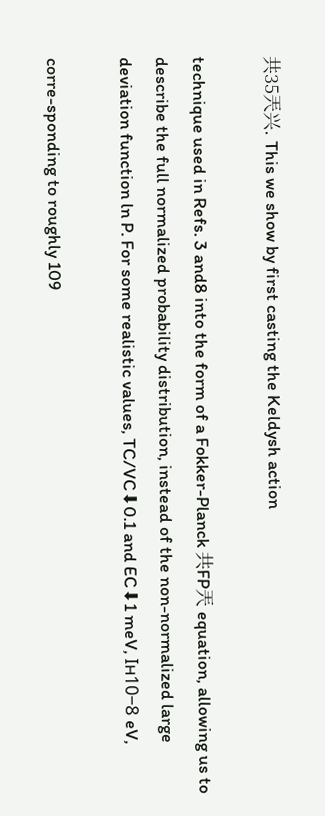共35兲兴. This we show by first casting the Keldysh action

technique used in Refs. 3 and8 into the form of a Fokker-Planck 共FP兲 equation, allowing us to describe the full normalized probability distribution, instead of the non-normalized large deviation function ln P. For some realistic values, TC/VC⬇0.1 and EC⬇1 meV, Iⲏ10−8 eV,

corre-sponding to roughly 109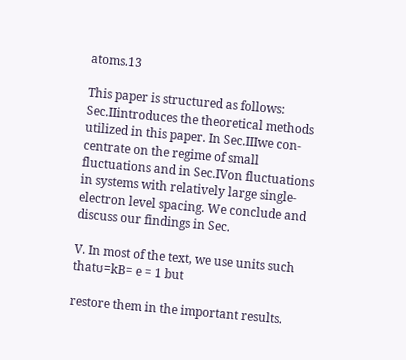atoms.13

This paper is structured as follows: Sec.IIintroduces the theoretical methods utilized in this paper. In Sec.IIIwe con-centrate on the regime of small fluctuations and in Sec.IVon fluctuations in systems with relatively large single-electron level spacing. We conclude and discuss our findings in Sec.

V. In most of the text, we use units such thatប=kB= e = 1 but

restore them in the important results.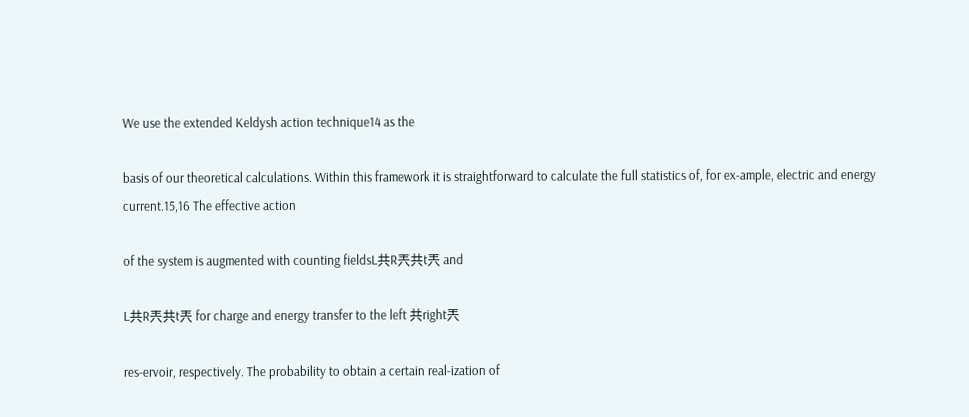We use the extended Keldysh action technique14 as the

basis of our theoretical calculations. Within this framework it is straightforward to calculate the full statistics of, for ex-ample, electric and energy current.15,16 The effective action

of the system is augmented with counting fieldsL共R兲共t兲 and

L共R兲共t兲 for charge and energy transfer to the left 共right兲

res-ervoir, respectively. The probability to obtain a certain real-ization of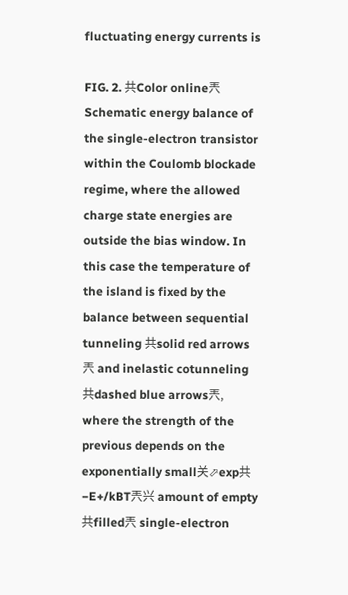fluctuating energy currents is

FIG. 2. 共Color online兲 Schematic energy balance of the single-electron transistor within the Coulomb blockade regime, where the allowed charge state energies are outside the bias window. In this case the temperature of the island is fixed by the balance between sequential tunneling 共solid red arrows兲 and inelastic cotunneling 共dashed blue arrows兲, where the strength of the previous depends on the exponentially small关⬀exp共−E+/kBT兲兴 amount of empty 共filled兲 single-electron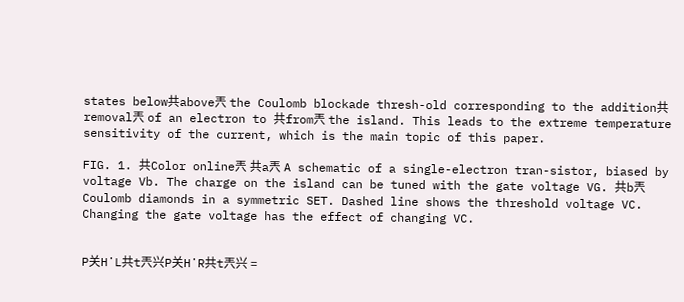states below共above兲 the Coulomb blockade thresh-old corresponding to the addition共removal兲 of an electron to 共from兲 the island. This leads to the extreme temperature sensitivity of the current, which is the main topic of this paper.

FIG. 1. 共Color online兲 共a兲 A schematic of a single-electron tran-sistor, biased by voltage Vb. The charge on the island can be tuned with the gate voltage VG. 共b兲 Coulomb diamonds in a symmetric SET. Dashed line shows the threshold voltage VC. Changing the gate voltage has the effect of changing VC.


P关H˙L共t兲兴P关H˙R共t兲兴 =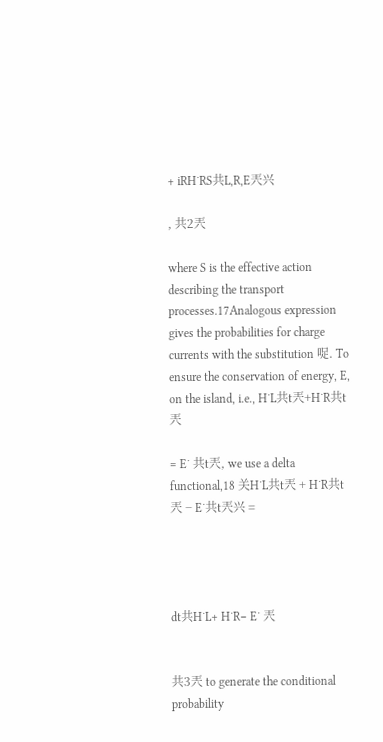+ iRH˙RS共L,R,E兲兴

, 共2兲

where S is the effective action describing the transport processes.17Analogous expression gives the probabilities for charge currents with the substitution 哫. To ensure the conservation of energy, E, on the island, i.e., H˙L共t兲+H˙R共t兲

= E˙ 共t兲, we use a delta functional,18 关H˙L共t兲 + H˙R共t兲 − E˙共t兲兴 =




dt共H˙L+ H˙R− E˙ 兲


共3兲 to generate the conditional probability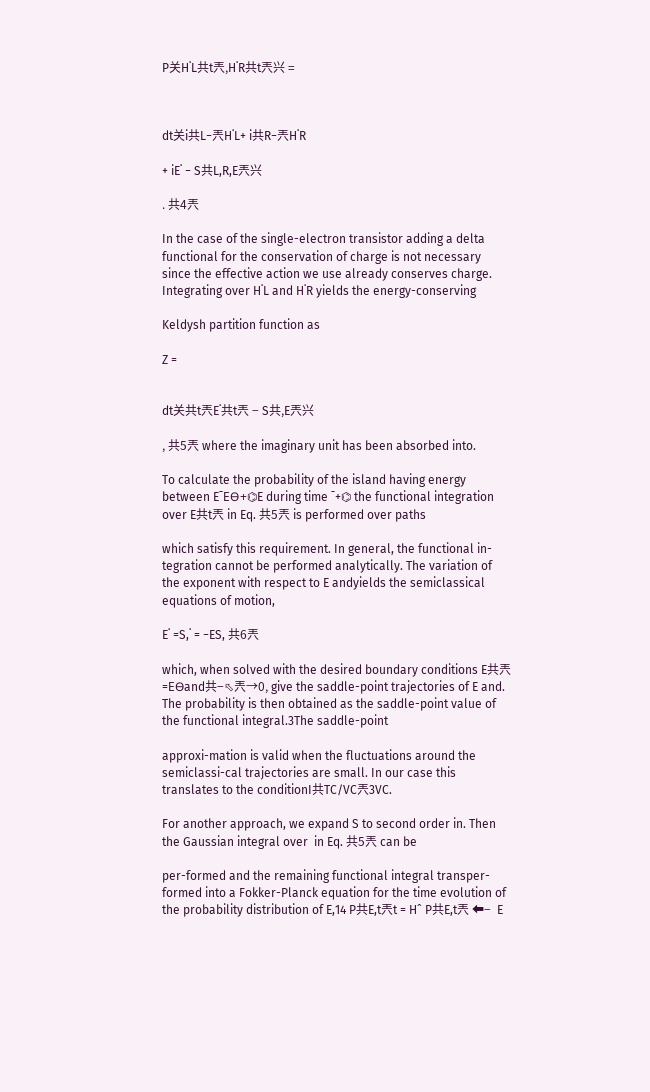P关H˙L共t兲,H˙R共t兲兴 =



dt关i共L−兲H˙L+ i共R−兲H˙R

+ iE˙ − S共L,R,E兲兴

. 共4兲

In the case of the single-electron transistor adding a delta functional for the conservation of charge is not necessary since the effective action we use already conserves charge. Integrating over H˙L and H˙R yields the energy-conserving

Keldysh partition function as

Z =


dt关共t兲E˙共t兲 − S共,E兲兴

, 共5兲 where the imaginary unit has been absorbed into.

To calculate the probability of the island having energy between E¯Eⴱ+⌬E during time ¯+⌬ the functional integration over E共t兲 in Eq. 共5兲 is performed over paths

which satisfy this requirement. In general, the functional in-tegration cannot be performed analytically. The variation of the exponent with respect to E andyields the semiclassical equations of motion,

E˙ =S,˙ = −ES, 共6兲

which, when solved with the desired boundary conditions E共兲=Eⴱand共−⬁兲→0, give the saddle-point trajectories of E and. The probability is then obtained as the saddle-point value of the functional integral.3The saddle-point

approxi-mation is valid when the fluctuations around the semiclassi-cal trajectories are small. In our case this translates to the conditionI共TC/VC兲3VC.

For another approach, we expand S to second order in. Then the Gaussian integral over  in Eq. 共5兲 can be

per-formed and the remaining functional integral transper-formed into a Fokker-Planck equation for the time evolution of the probability distribution of E,14 P共E,t兲t = Hˆ P共E,t兲 ⬅−  E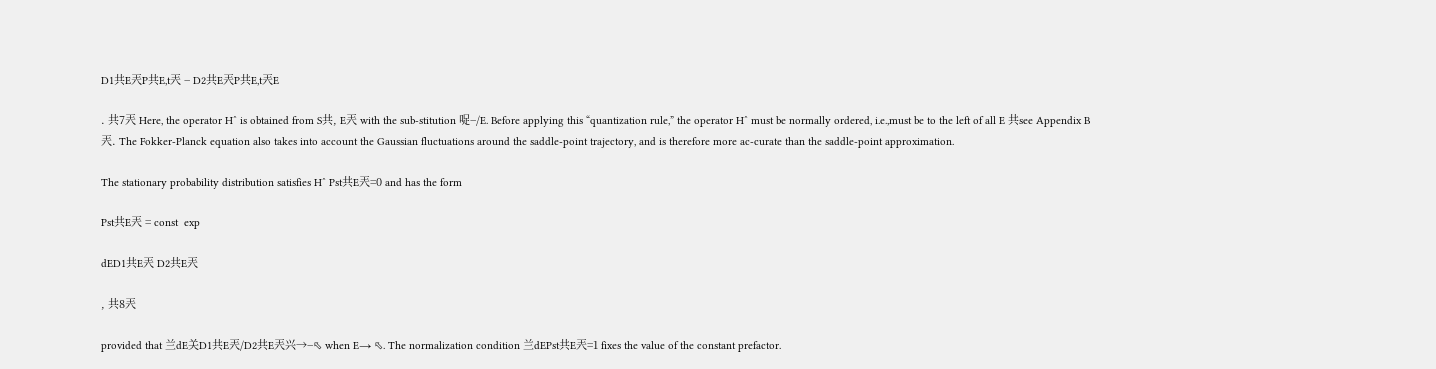D1共E兲P共E,t兲 − D2共E兲P共E,t兲E

. 共7兲 Here, the operator Hˆ is obtained from S共, E兲 with the sub-stitution 哫−/E. Before applying this “quantization rule,” the operator Hˆ must be normally ordered, i.e.,must be to the left of all E 共see Appendix B兲. The Fokker-Planck equation also takes into account the Gaussian fluctuations around the saddle-point trajectory, and is therefore more ac-curate than the saddle-point approximation.

The stationary probability distribution satisfies Hˆ Pst共E兲=0 and has the form

Pst共E兲 = const  exp

dED1共E兲 D2共E兲

, 共8兲

provided that 兰dE关D1共E兲/D2共E兲兴→−⬁ when E→ ⬁. The normalization condition 兰dEPst共E兲=1 fixes the value of the constant prefactor.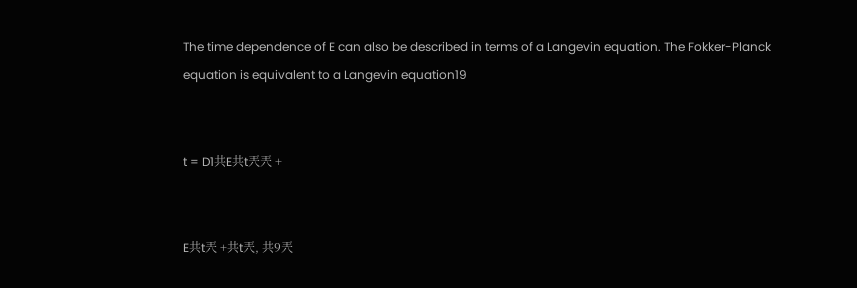The time dependence of E can also be described in terms of a Langevin equation. The Fokker-Planck equation is equivalent to a Langevin equation19


t = D1共E共t兲兲 +


E共t兲 +共t兲, 共9兲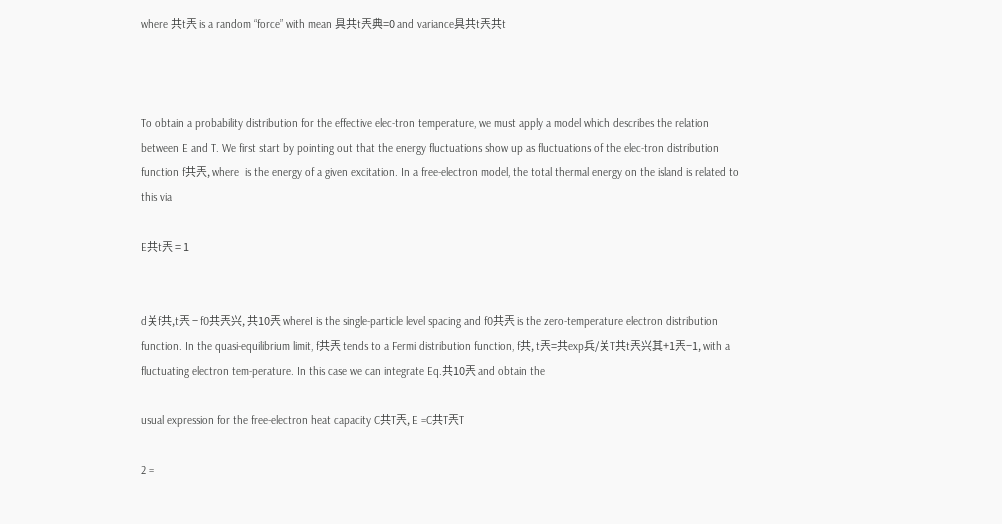where 共t兲 is a random “force” with mean 具共t兲典=0 and variance具共t兲共t



To obtain a probability distribution for the effective elec-tron temperature, we must apply a model which describes the relation between E and T. We first start by pointing out that the energy fluctuations show up as fluctuations of the elec-tron distribution function f共兲, where  is the energy of a given excitation. In a free-electron model, the total thermal energy on the island is related to this via

E共t兲 = 1


d关f共,t兲 − f0共兲兴, 共10兲 whereI is the single-particle level spacing and f0共兲 is the zero-temperature electron distribution function. In the quasi-equilibrium limit, f共兲 tends to a Fermi distribution function, f共, t兲=共exp兵/关T共t兲兴其+1兲−1, with a fluctuating electron tem-perature. In this case we can integrate Eq.共10兲 and obtain the

usual expression for the free-electron heat capacity C共T兲, E =C共T兲T

2 =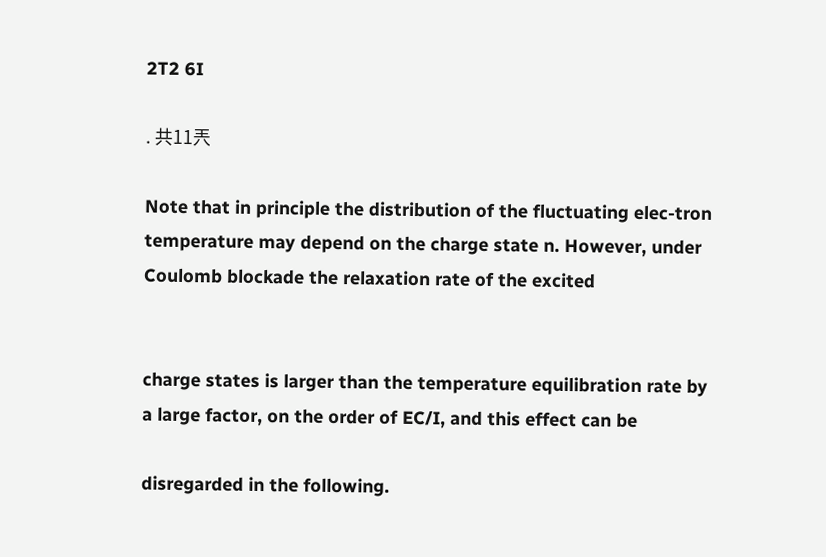2T2 6I

. 共11兲

Note that in principle the distribution of the fluctuating elec-tron temperature may depend on the charge state n. However, under Coulomb blockade the relaxation rate of the excited


charge states is larger than the temperature equilibration rate by a large factor, on the order of EC/I, and this effect can be

disregarded in the following.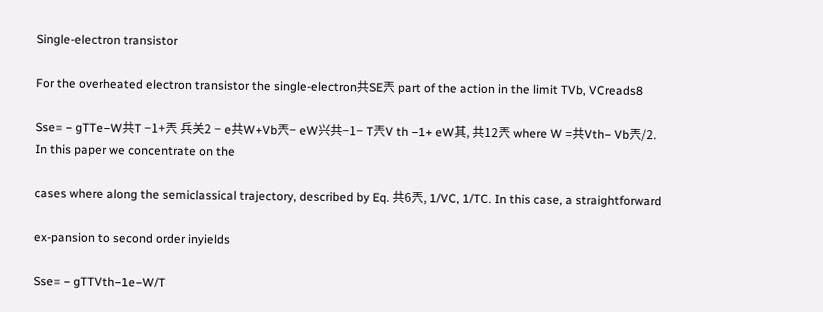Single-electron transistor

For the overheated electron transistor the single-electron共SE兲 part of the action in the limit TVb, VCreads8

Sse= − gTTe−W共T −1+兲 兵关2 − e共W+Vb兲− eW兴共−1− T兲V th −1+ eW其, 共12兲 where W =共Vth− Vb兲/2. In this paper we concentrate on the

cases where along the semiclassical trajectory, described by Eq. 共6兲, 1/VC, 1/TC. In this case, a straightforward

ex-pansion to second order inyields

Sse= − gTTVth−1e−W/T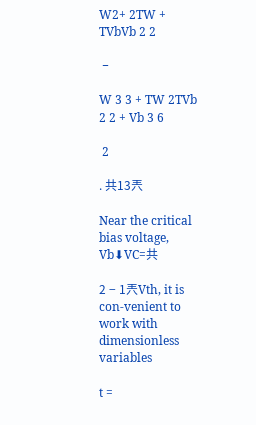W2+ 2TW + TVbVb 2 2

 −

W 3 3 + TW 2TVb 2 2 + Vb 3 6

 2

. 共13兲

Near the critical bias voltage, Vb⬇VC=共

2 − 1兲Vth, it is con-venient to work with dimensionless variables

t =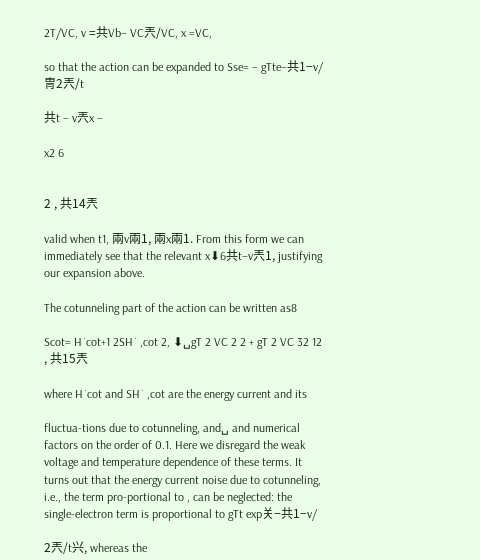2T/VC, v =共Vb− VC兲/VC, x =VC,

so that the action can be expanded to Sse= − gTte−共1−v/冑2兲/t

共t − v兲x −

x2 6


2 , 共14兲

valid when t1, 兩v兩1, 兩x兩1. From this form we can immediately see that the relevant x⬇6共t−v兲1, justifying our expansion above.

The cotunneling part of the action can be written as8

Scot= H˙cot+1 2SH˙ ,cot 2, ⬇␣gT 2 VC 2 2 + gT 2 VC 32 12 , 共15兲

where H˙cot and SH˙ ,cot are the energy current and its

fluctua-tions due to cotunneling, and␣ and numerical factors on the order of 0.1. Here we disregard the weak voltage and temperature dependence of these terms. It turns out that the energy current noise due to cotunneling, i.e., the term pro-portional to , can be neglected: the single-electron term is proportional to gTt exp关−共1−v/

2兲/t兴, whereas the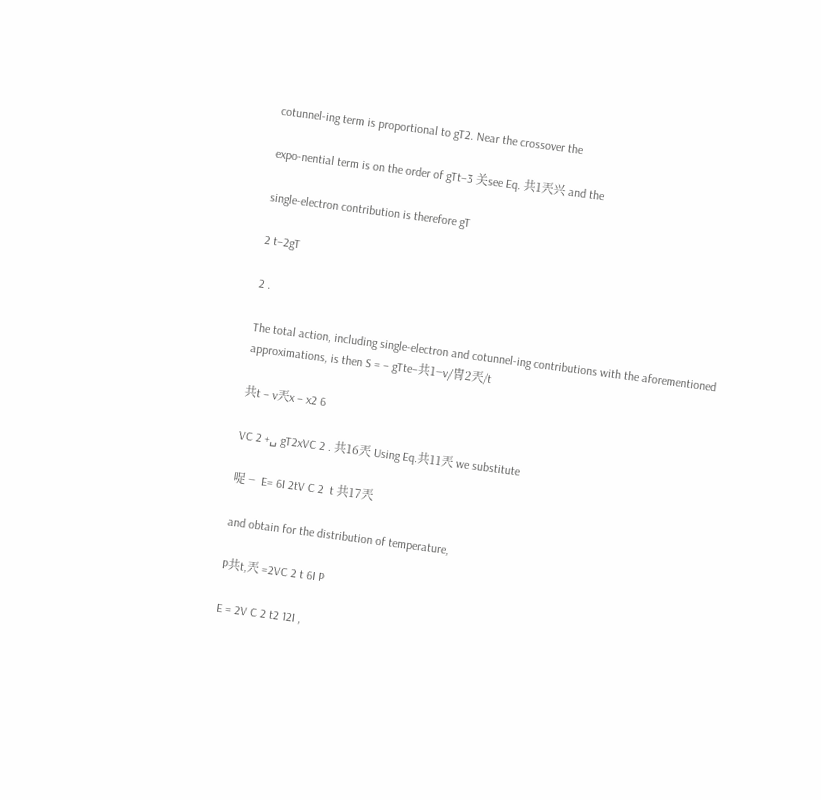cotunnel-ing term is proportional to gT2. Near the crossover the

expo-nential term is on the order of gTt−3 关see Eq. 共1兲兴 and the

single-electron contribution is therefore gT

2 t−2gT

2 .

The total action, including single-electron and cotunnel-ing contributions with the aforementioned approximations, is then S = − gTte−共1−v/冑2兲/t

共t − v兲x − x2 6

VC 2 +␣ gT2xVC 2 . 共16兲 Using Eq.共11兲 we substitute

哫 −  E= 6I 2tV C 2  t 共17兲

and obtain for the distribution of temperature,

P共t,兲 =2VC 2 t 6I P

E = 2V C 2 t2 12I ,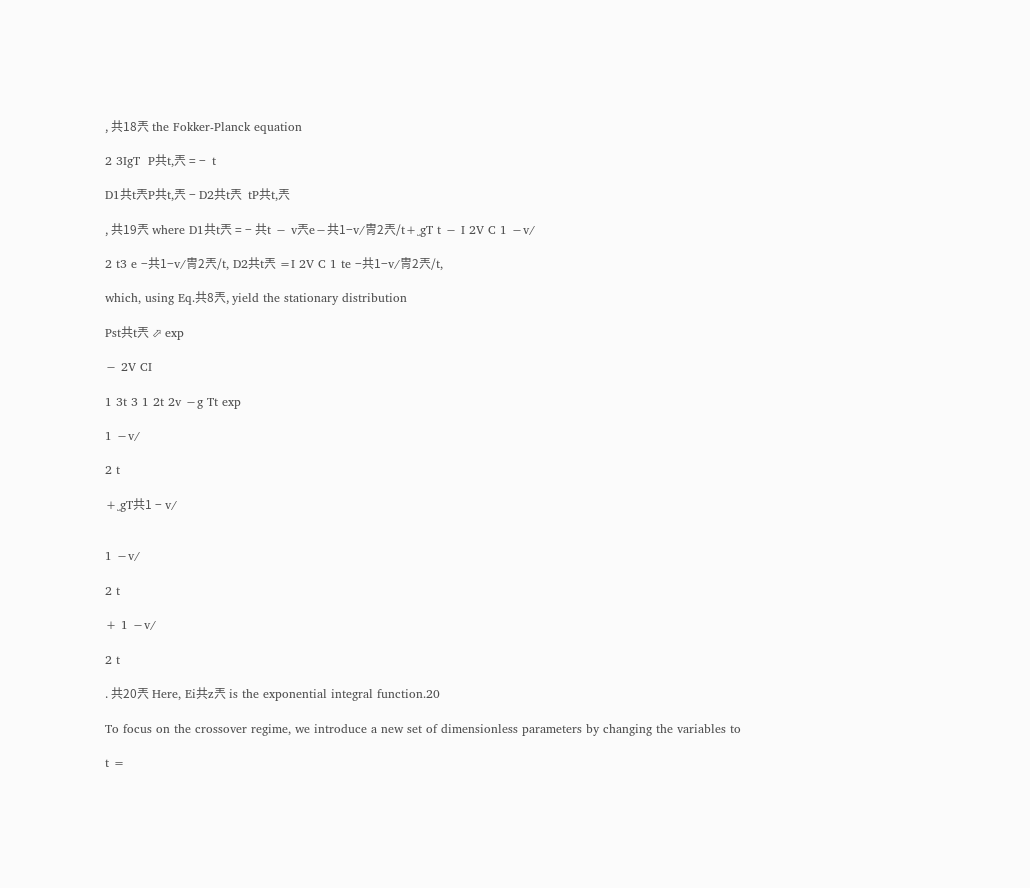, 共18兲 the Fokker-Planck equation

2 3IgT  P共t,兲 = −  t

D1共t兲P共t,兲 − D2共t兲  tP共t,兲

, 共19兲 where D1共t兲 = − 共t − v兲e−共1−v/冑2兲/t+␣gT t − I 2V C 1 −v/

2 t3 e −共1−v/冑2兲/t, D2共t兲 =I 2V C 1 te −共1−v/冑2兲/t,

which, using Eq.共8兲, yield the stationary distribution

Pst共t兲 ⬀ exp

− 2V CI

1 3t 3 1 2t 2v −g Tt exp

1 −v/

2 t

+␣gT共1 − v/


1 −v/

2 t

+ 1 −v/

2 t

. 共20兲 Here, Ei共z兲 is the exponential integral function.20

To focus on the crossover regime, we introduce a new set of dimensionless parameters by changing the variables to

t =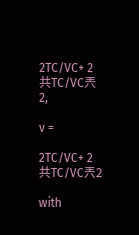2TC/VC+ 2共TC/VC兲2,

v =

2TC/VC+ 2共TC/VC兲2

with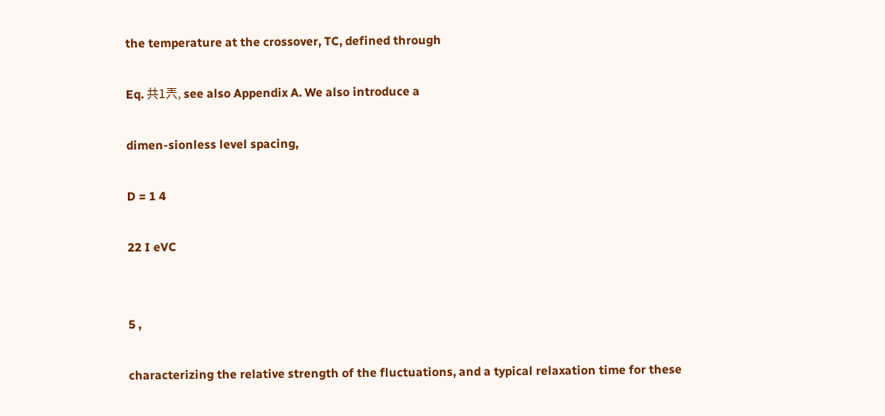the temperature at the crossover, TC, defined through

Eq. 共1兲, see also Appendix A. We also introduce a

dimen-sionless level spacing,

D = 1 4

22 I eVC


5 ,

characterizing the relative strength of the fluctuations, and a typical relaxation time for these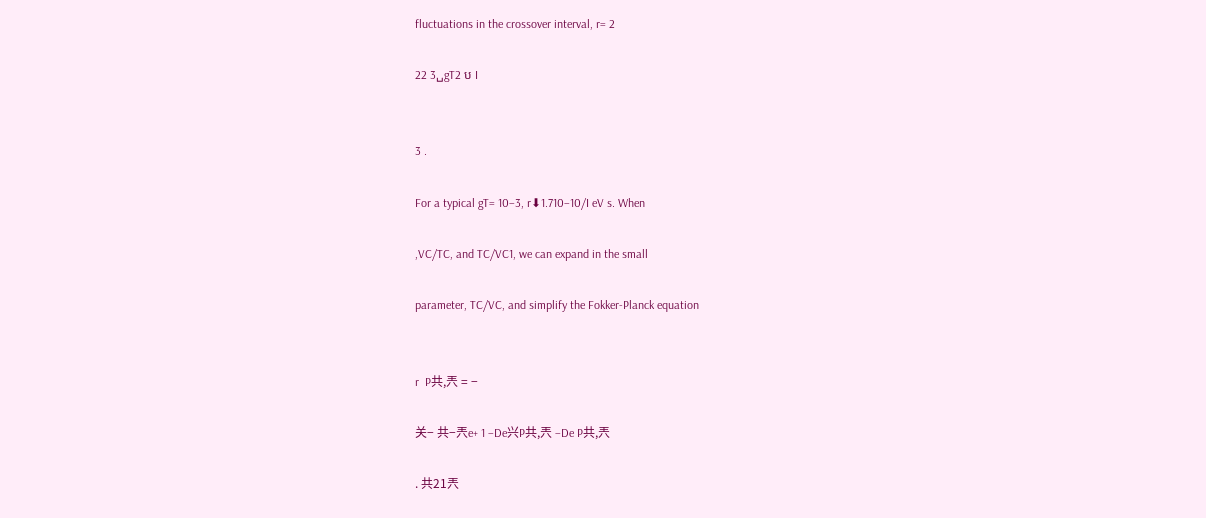fluctuations in the crossover interval, r= 2

22 3␣gT2 ប I


3 .

For a typical gT= 10−3, r⬇1.710−10/I eV s. When

,VC/TC, and TC/VC1, we can expand in the small

parameter, TC/VC, and simplify the Fokker-Planck equation


r  P共,兲 = −

关− 共−兲e+ 1 −De兴P共,兲 −De P共,兲

. 共21兲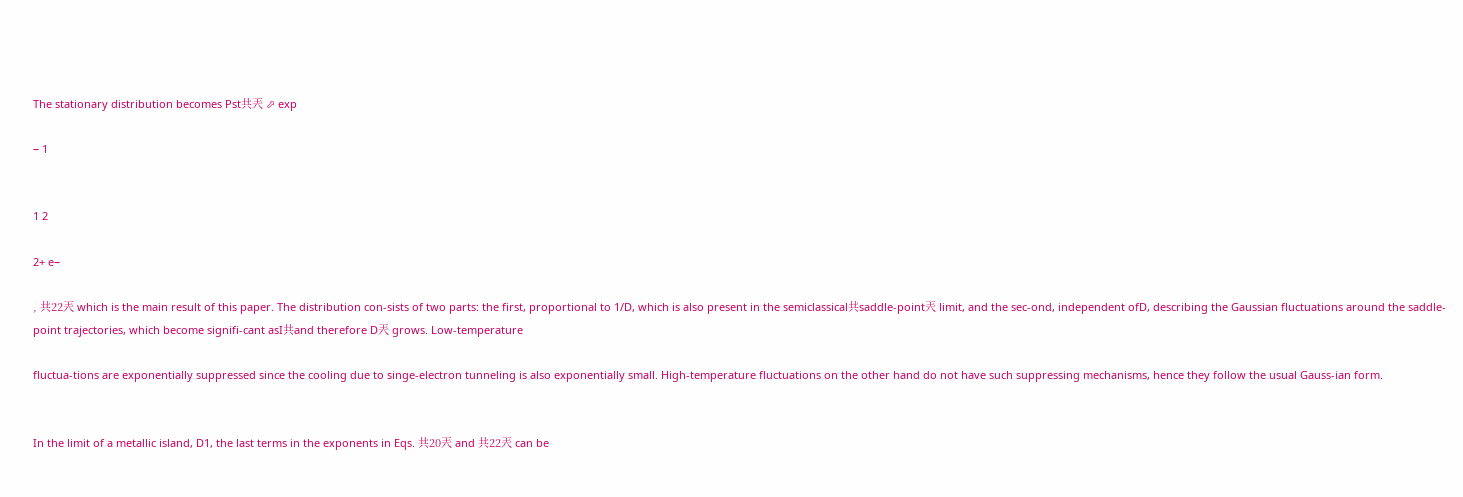The stationary distribution becomes Pst共兲 ⬀ exp

− 1


1 2

2+ e−

, 共22兲 which is the main result of this paper. The distribution con-sists of two parts: the first, proportional to 1/D, which is also present in the semiclassical共saddle-point兲 limit, and the sec-ond, independent ofD, describing the Gaussian fluctuations around the saddle-point trajectories, which become signifi-cant asI共and therefore D兲 grows. Low-temperature

fluctua-tions are exponentially suppressed since the cooling due to singe-electron tunneling is also exponentially small. High-temperature fluctuations on the other hand do not have such suppressing mechanisms, hence they follow the usual Gauss-ian form.


In the limit of a metallic island, D1, the last terms in the exponents in Eqs. 共20兲 and 共22兲 can be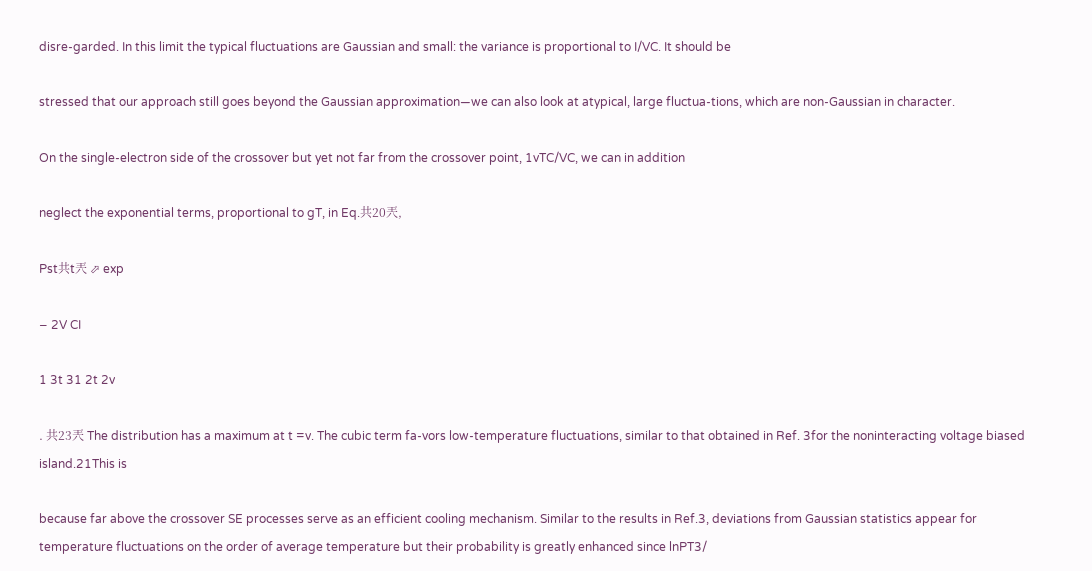disre-garded. In this limit the typical fluctuations are Gaussian and small: the variance is proportional to I/VC. It should be

stressed that our approach still goes beyond the Gaussian approximation—we can also look at atypical, large fluctua-tions, which are non-Gaussian in character.

On the single-electron side of the crossover but yet not far from the crossover point, 1vTC/VC, we can in addition

neglect the exponential terms, proportional to gT, in Eq.共20兲,

Pst共t兲 ⬀ exp

− 2V CI

1 3t 31 2t 2v

. 共23兲 The distribution has a maximum at t =v. The cubic term fa-vors low-temperature fluctuations, similar to that obtained in Ref. 3for the noninteracting voltage biased island.21This is

because far above the crossover SE processes serve as an efficient cooling mechanism. Similar to the results in Ref.3, deviations from Gaussian statistics appear for temperature fluctuations on the order of average temperature but their probability is greatly enhanced since lnPT3/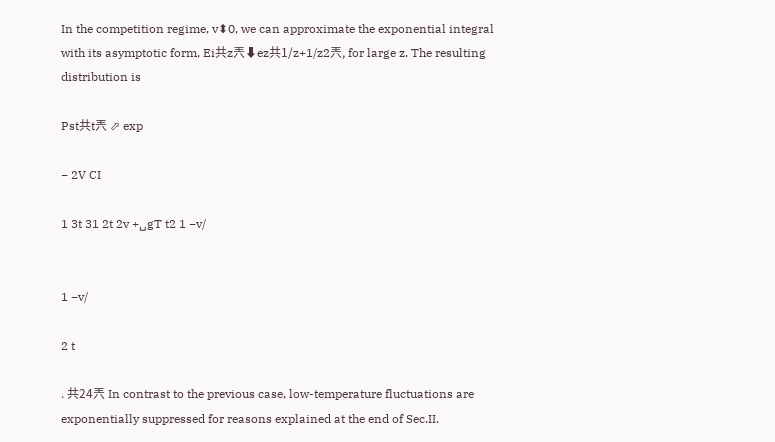In the competition regime, v⬍0, we can approximate the exponential integral with its asymptotic form, Ei共z兲⬇ez共1/z+1/z2兲, for large z. The resulting distribution is

Pst共t兲 ⬀ exp

− 2V CI

1 3t 31 2t 2v +␣gT t2 1 −v/


1 −v/

2 t

. 共24兲 In contrast to the previous case, low-temperature fluctuations are exponentially suppressed for reasons explained at the end of Sec.II.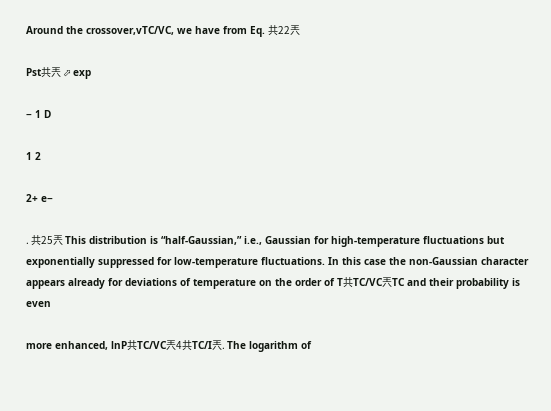Around the crossover,vTC/VC, we have from Eq. 共22兲

Pst共兲 ⬀ exp

− 1 D

1 2

2+ e−

. 共25兲 This distribution is “half-Gaussian,” i.e., Gaussian for high-temperature fluctuations but exponentially suppressed for low-temperature fluctuations. In this case the non-Gaussian character appears already for deviations of temperature on the order of T共TC/VC兲TC and their probability is even

more enhanced, lnP共TC/VC兲4共TC/I兲. The logarithm of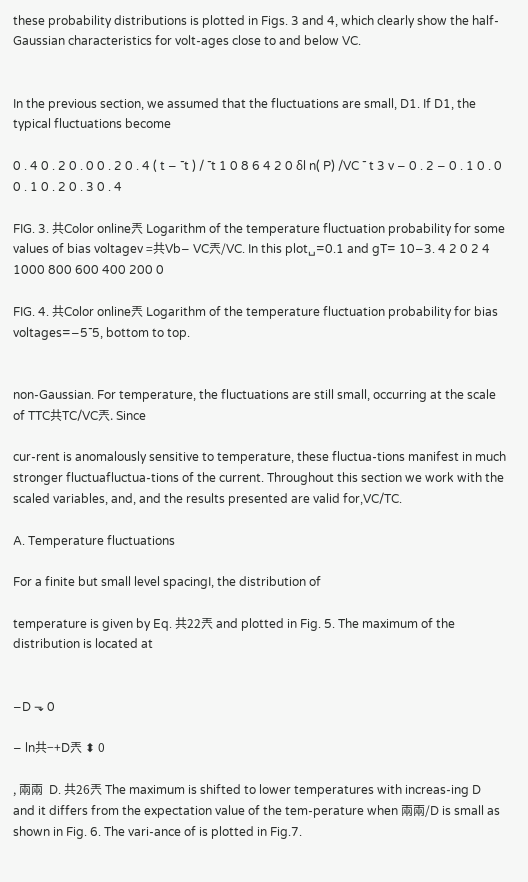these probability distributions is plotted in Figs. 3 and 4, which clearly show the half-Gaussian characteristics for volt-ages close to and below VC.


In the previous section, we assumed that the fluctuations are small, D1. If D1, the typical fluctuations become

0 . 4 0 . 2 0 . 0 0 . 2 0 . 4 ( t − ¯t ) / ¯t 1 0 8 6 4 2 0 δl n( P) /VC ¯ t 3 v − 0 . 2 − 0 . 1 0 . 0 0 . 1 0 . 2 0 . 3 0 . 4

FIG. 3. 共Color online兲 Logarithm of the temperature fluctuation probability for some values of bias voltagev =共Vb− VC兲/VC. In this plot␣=0.1 and gT= 10−3. 4 2 0 2 4 1000 800 600 400 200 0

FIG. 4. 共Color online兲 Logarithm of the temperature fluctuation probability for bias voltages=−5¯5, bottom to top.


non-Gaussian. For temperature, the fluctuations are still small, occurring at the scale of TTC共TC/VC兲. Since

cur-rent is anomalously sensitive to temperature, these fluctua-tions manifest in much stronger fluctuafluctua-tions of the current. Throughout this section we work with the scaled variables, and, and the results presented are valid for,VC/TC.

A. Temperature fluctuations

For a finite but small level spacingI, the distribution of

temperature is given by Eq. 共22兲 and plotted in Fig. 5. The maximum of the distribution is located at


−D ⬎ 0

− ln共−+D兲 ⬍ 0

, 兩兩  D. 共26兲 The maximum is shifted to lower temperatures with increas-ing D and it differs from the expectation value of the tem-perature when 兩兩/D is small as shown in Fig. 6. The vari-ance of is plotted in Fig.7.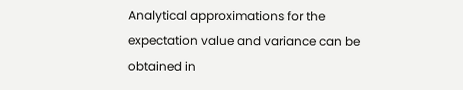Analytical approximations for the expectation value and variance can be obtained in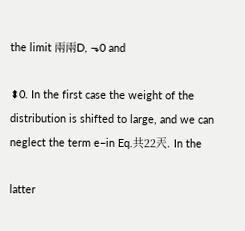the limit 兩兩D, ⬎0 and

⬍0. In the first case the weight of the distribution is shifted to large, and we can neglect the term e−in Eq.共22兲. In the

latter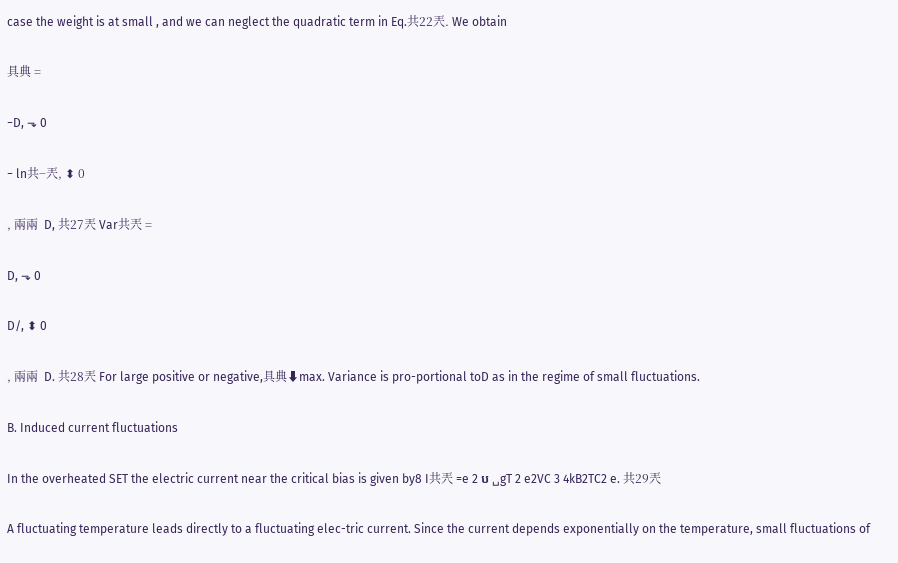case the weight is at small , and we can neglect the quadratic term in Eq.共22兲. We obtain

具典 =

−D, ⬎ 0

− ln共−兲, ⬍ 0

, 兩兩  D, 共27兲 Var共兲 =

D, ⬎ 0

D/, ⬍ 0

, 兩兩  D. 共28兲 For large positive or negative,具典⬇max. Variance is pro-portional toD as in the regime of small fluctuations.

B. Induced current fluctuations

In the overheated SET the electric current near the critical bias is given by8 I共兲 =e 2 ប ␣gT 2 e2VC 3 4kB2TC2 e. 共29兲

A fluctuating temperature leads directly to a fluctuating elec-tric current. Since the current depends exponentially on the temperature, small fluctuations of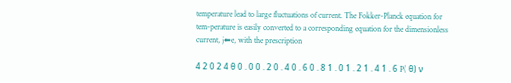temperature lead to large fluctuations of current. The Fokker-Planck equation for tem-perature is easily converted to a corresponding equation for the dimensionless current, j⬅e, with the prescription

4 2 0 2 4 θ 0 . 0 0 . 2 0 . 4 0 . 6 0 . 8 1 . 0 1 . 2 1 . 4 1 . 6 P( θ) ν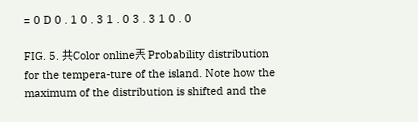= 0 D 0 . 1 0 . 3 1 . 0 3 . 3 1 0 . 0

FIG. 5. 共Color online兲 Probability distribution for the tempera-ture of the island. Note how the maximum of the distribution is shifted and the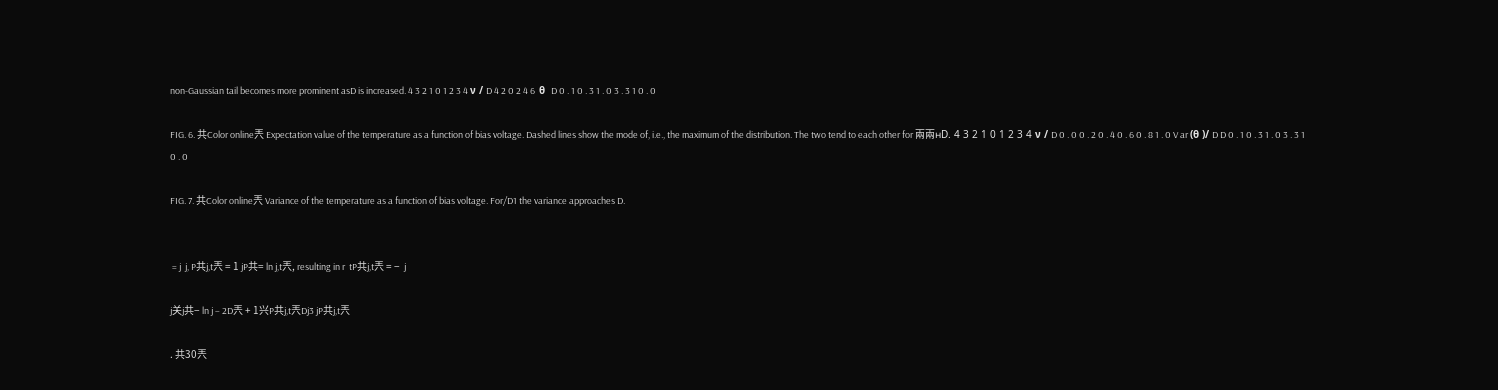non-Gaussian tail becomes more prominent asD is increased. 4 3 2 1 0 1 2 3 4 ν / D 4 2 0 2 4 6  θ  D 0 . 1 0 . 3 1 . 0 3 . 3 1 0 . 0

FIG. 6. 共Color online兲 Expectation value of the temperature as a function of bias voltage. Dashed lines show the mode of, i.e., the maximum of the distribution. The two tend to each other for 兩兩ⲏD. 4 3 2 1 0 1 2 3 4 ν / D 0 . 0 0 . 2 0 . 4 0 . 6 0 . 8 1 . 0 V ar (θ )/ D D 0 . 1 0 . 3 1 . 0 3 . 3 1 0 . 0

FIG. 7. 共Color online兲 Variance of the temperature as a function of bias voltage. For/D1 the variance approaches D.


 = j  j, P共j,t兲 = 1 jP共= ln j,t兲, resulting in r  tP共j,t兲 = −  j

j关j共− ln j − 2D兲 + 1兴P共j,t兲Dj3 jP共j,t兲

. 共30兲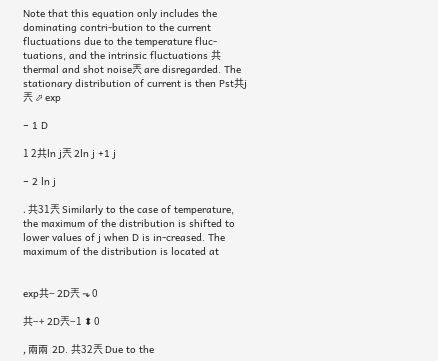Note that this equation only includes the dominating contri-bution to the current fluctuations due to the temperature fluc-tuations, and the intrinsic fluctuations 共thermal and shot noise兲 are disregarded. The stationary distribution of current is then Pst共j兲 ⬀ exp

− 1 D

1 2共ln j兲 2ln j +1 j

− 2 ln j

. 共31兲 Similarly to the case of temperature, the maximum of the distribution is shifted to lower values of j when D is in-creased. The maximum of the distribution is located at


exp共− 2D兲 ⬎ 0

共−+ 2D兲−1 ⬍ 0

, 兩兩  2D. 共32兲 Due to the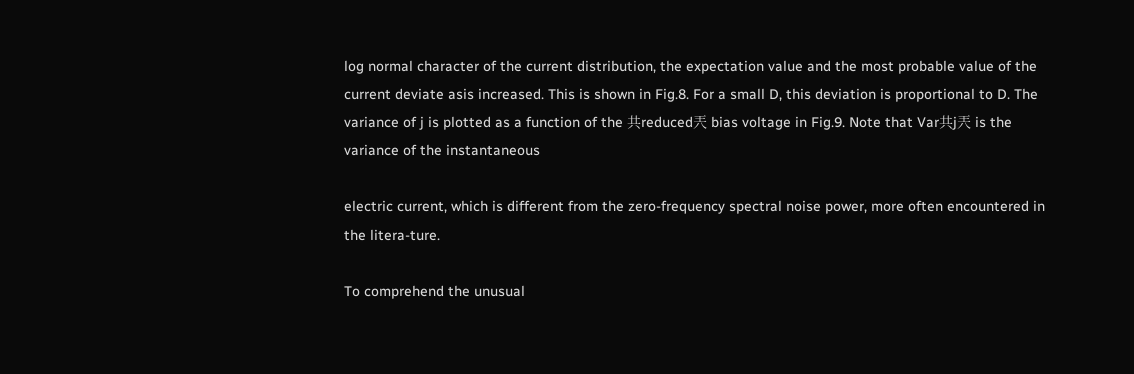log normal character of the current distribution, the expectation value and the most probable value of the current deviate asis increased. This is shown in Fig.8. For a small D, this deviation is proportional to D. The variance of j is plotted as a function of the 共reduced兲 bias voltage in Fig.9. Note that Var共j兲 is the variance of the instantaneous

electric current, which is different from the zero-frequency spectral noise power, more often encountered in the litera-ture.

To comprehend the unusual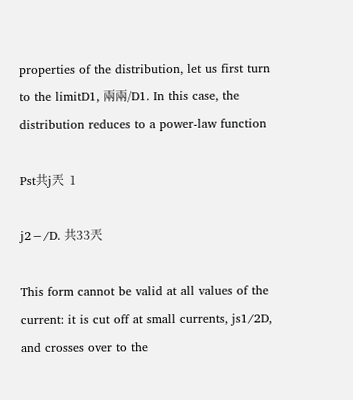properties of the distribution, let us first turn to the limitD1, 兩兩/D1. In this case, the distribution reduces to a power-law function

Pst共j兲  1

j2−/D. 共33兲

This form cannot be valid at all values of the current: it is cut off at small currents, js1/2D, and crosses over to the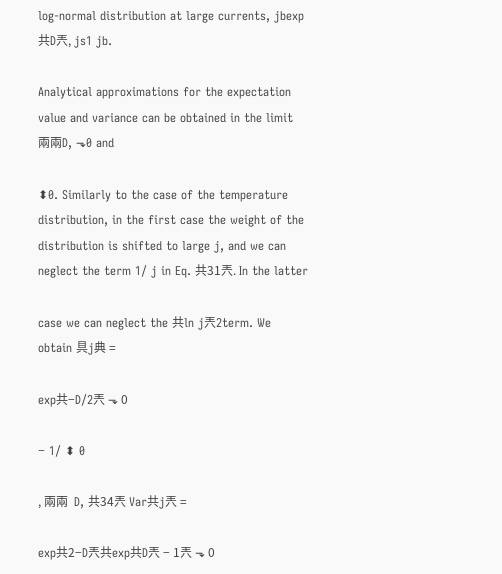log-normal distribution at large currents, jbexp共D兲, js1 jb.

Analytical approximations for the expectation value and variance can be obtained in the limit 兩兩D, ⬎0 and

⬍0. Similarly to the case of the temperature distribution, in the first case the weight of the distribution is shifted to large j, and we can neglect the term 1/ j in Eq. 共31兲. In the latter

case we can neglect the 共ln j兲2term. We obtain 具j典 =

exp共−D/2兲 ⬎ 0

− 1/ ⬍ 0

, 兩兩  D, 共34兲 Var共j兲 =

exp共2−D兲共exp共D兲 − 1兲 ⬎ 0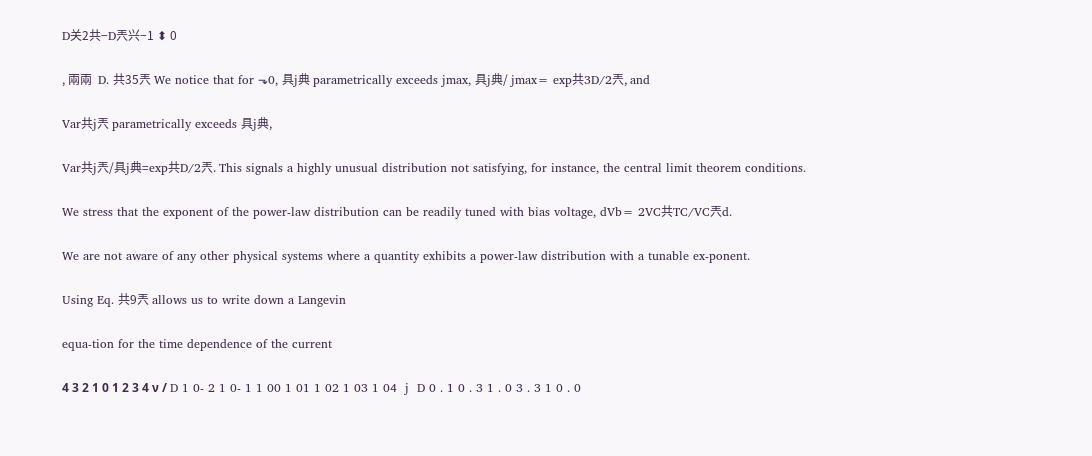D关2共−D兲兴−1 ⬍ 0

, 兩兩  D. 共35兲 We notice that for ⬎0, 具j典 parametrically exceeds jmax, 具j典/ jmax= exp共3D/2兲, and

Var共j兲 parametrically exceeds 具j典,

Var共j兲/具j典=exp共D/2兲. This signals a highly unusual distribution not satisfying, for instance, the central limit theorem conditions.

We stress that the exponent of the power-law distribution can be readily tuned with bias voltage, dVb= 2VC共TC/VC兲d.

We are not aware of any other physical systems where a quantity exhibits a power-law distribution with a tunable ex-ponent.

Using Eq. 共9兲 allows us to write down a Langevin

equa-tion for the time dependence of the current

4 3 2 1 0 1 2 3 4 ν / D 1 0- 2 1 0- 1 1 00 1 01 1 02 1 03 1 04  j  D 0 . 1 0 . 3 1 . 0 3 . 3 1 0 . 0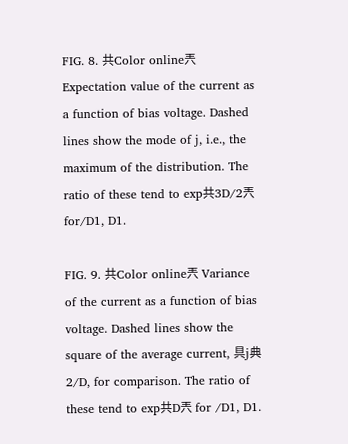FIG. 8. 共Color online兲 Expectation value of the current as a function of bias voltage. Dashed lines show the mode of j, i.e., the maximum of the distribution. The ratio of these tend to exp共3D/2兲 for/D1, D1.

FIG. 9. 共Color online兲 Variance of the current as a function of bias voltage. Dashed lines show the square of the average current, 具j典2/D, for comparison. The ratio of these tend to exp共D兲 for /D1, D1.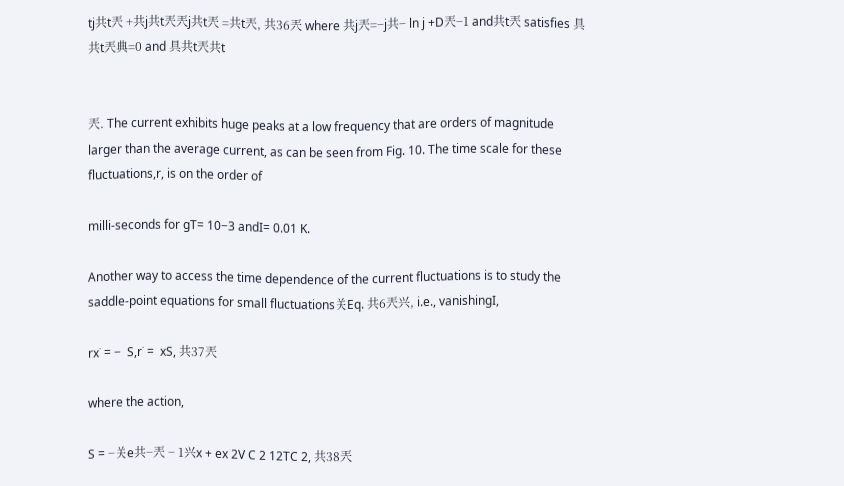tj共t兲 +共j共t兲兲j共t兲 =共t兲, 共36兲 where 共j兲=−j共− ln j +D兲−1 and共t兲 satisfies 具共t兲典=0 and 具共t兲共t


兲. The current exhibits huge peaks at a low frequency that are orders of magnitude larger than the average current, as can be seen from Fig. 10. The time scale for these fluctuations,r, is on the order of

milli-seconds for gT= 10−3 andI= 0.01 K.

Another way to access the time dependence of the current fluctuations is to study the saddle-point equations for small fluctuations关Eq. 共6兲兴, i.e., vanishingI,

rx˙ = −  S,r˙ =  xS, 共37兲

where the action,

S = −关e共−兲 − 1兴x + ex 2V C 2 12TC 2, 共38兲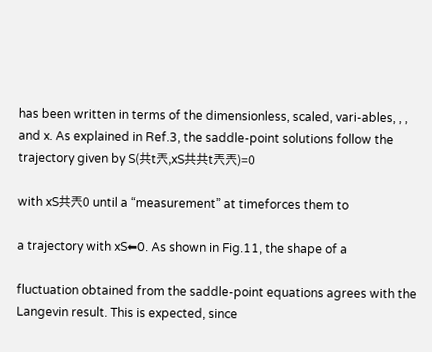has been written in terms of the dimensionless, scaled, vari-ables, , , and x. As explained in Ref.3, the saddle-point solutions follow the trajectory given by S(共t兲,xS共共t兲兲)=0

with xS共兲0 until a “measurement” at timeforces them to

a trajectory with xS⬅0. As shown in Fig.11, the shape of a

fluctuation obtained from the saddle-point equations agrees with the Langevin result. This is expected, since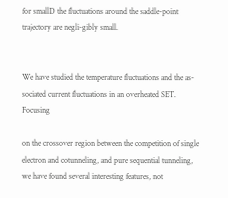for smallD the fluctuations around the saddle-point trajectory are negli-gibly small.


We have studied the temperature fluctuations and the as-sociated current fluctuations in an overheated SET. Focusing

on the crossover region between the competition of single electron and cotunneling, and pure sequential tunneling, we have found several interesting features, not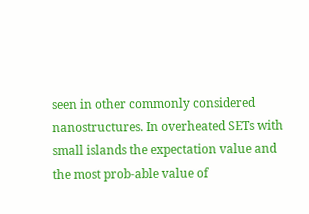seen in other commonly considered nanostructures. In overheated SETs with small islands the expectation value and the most prob-able value of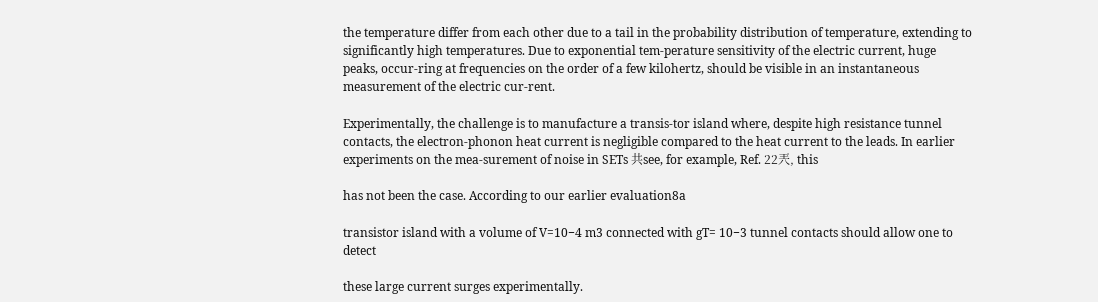the temperature differ from each other due to a tail in the probability distribution of temperature, extending to significantly high temperatures. Due to exponential tem-perature sensitivity of the electric current, huge peaks, occur-ring at frequencies on the order of a few kilohertz, should be visible in an instantaneous measurement of the electric cur-rent.

Experimentally, the challenge is to manufacture a transis-tor island where, despite high resistance tunnel contacts, the electron-phonon heat current is negligible compared to the heat current to the leads. In earlier experiments on the mea-surement of noise in SETs 共see, for example, Ref. 22兲, this

has not been the case. According to our earlier evaluation8a

transistor island with a volume of V=10−4 m3 connected with gT= 10−3 tunnel contacts should allow one to detect

these large current surges experimentally.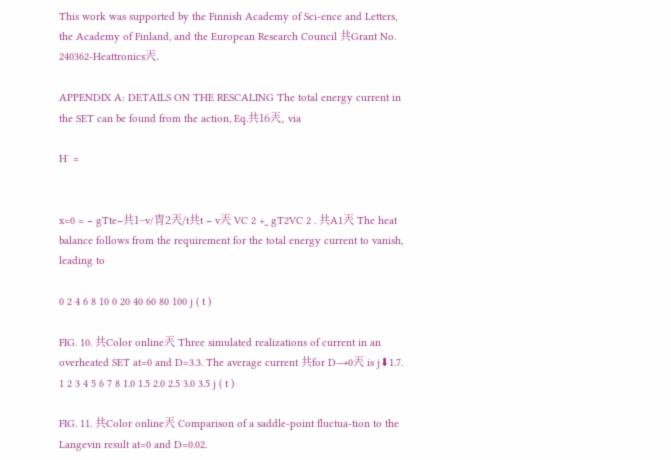This work was supported by the Finnish Academy of Sci-ence and Letters, the Academy of Finland, and the European Research Council 共Grant No. 240362-Heattronics兲.

APPENDIX A: DETAILS ON THE RESCALING The total energy current in the SET can be found from the action, Eq.共16兲, via

H˙ =


x=0 = − gTte−共1−v/冑2兲/t共t − v兲 VC 2 +␣ gT2VC 2 . 共A1兲 The heat balance follows from the requirement for the total energy current to vanish, leading to

0 2 4 6 8 10 0 20 40 60 80 100 j ( t )

FIG. 10. 共Color online兲 Three simulated realizations of current in an overheated SET at=0 and D=3.3. The average current 共for D→0兲 is j⬇1.7. 1 2 3 4 5 6 7 8 1.0 1.5 2.0 2.5 3.0 3.5 j ( t )

FIG. 11. 共Color online兲 Comparison of a saddle-point fluctua-tion to the Langevin result at=0 and D=0.02.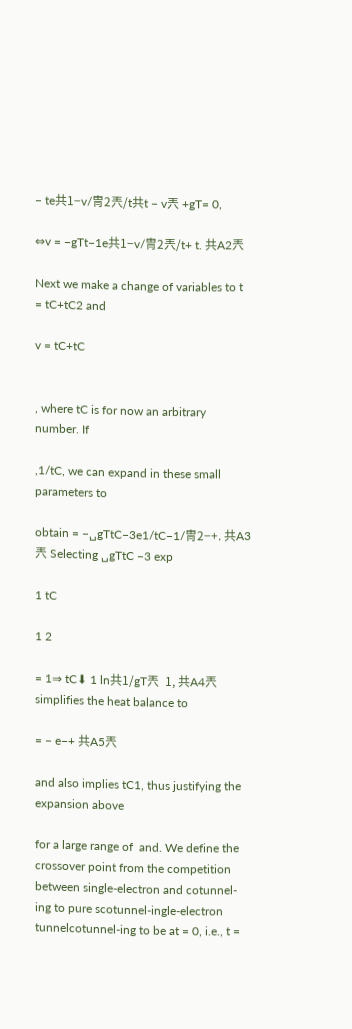− te共1−v/冑2兲/t共t − v兲 +gT= 0,

⇔v = −gTt−1e共1−v/冑2兲/t+ t. 共A2兲

Next we make a change of variables to t = tC+tC2 and

v = tC+tC


, where tC is for now an arbitrary number. If

,1/tC, we can expand in these small parameters to

obtain = −␣gTtC−3e1/tC−1/冑2−+. 共A3兲 Selecting ␣gTtC −3 exp

1 tC

1 2

= 1⇒ tC⬇ 1 ln共1/gT兲  1, 共A4兲 simplifies the heat balance to

= − e−+ 共A5兲

and also implies tC1, thus justifying the expansion above

for a large range of  and. We define the crossover point from the competition between single-electron and cotunnel-ing to pure scotunnel-ingle-electron tunnelcotunnel-ing to be at = 0, i.e., t =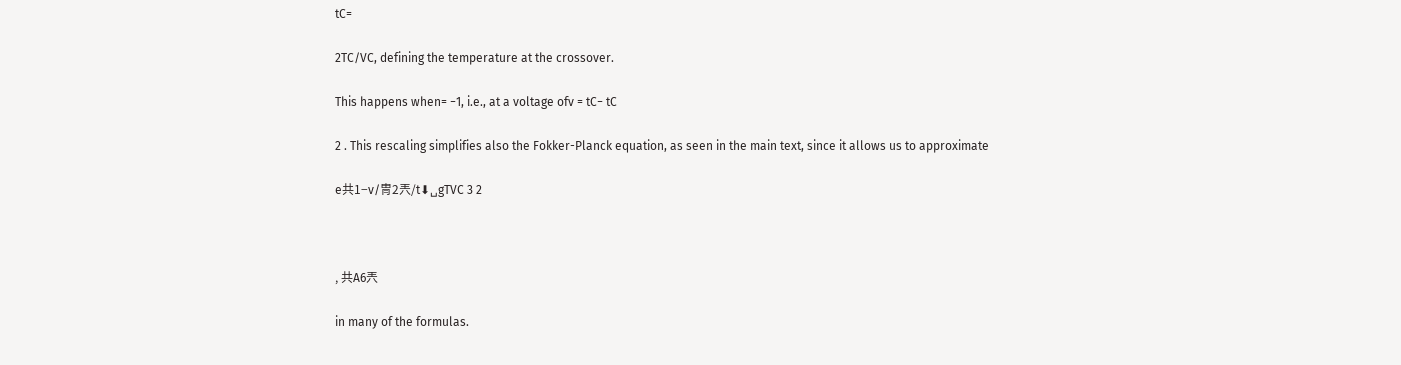tC=

2TC/VC, defining the temperature at the crossover.

This happens when= −1, i.e., at a voltage ofv = tC− tC

2 . This rescaling simplifies also the Fokker-Planck equation, as seen in the main text, since it allows us to approximate

e共1−v/冑2兲/t⬇␣gTVC 3 2



, 共A6兲

in many of the formulas.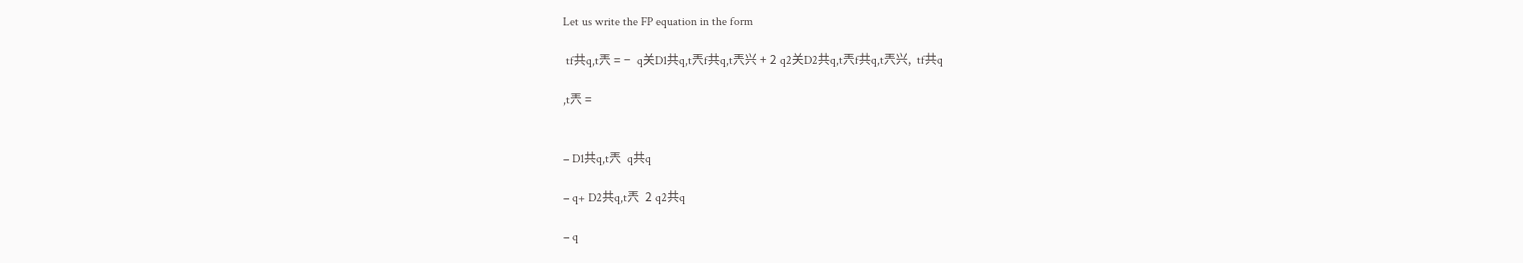Let us write the FP equation in the form

 tf共q,t兲 = −  q关D1共q,t兲f共q,t兲兴 + 2 q2关D2共q,t兲f共q,t兲兴,  tf共q

,t兲 =


− D1共q,t兲  q共q

− q+ D2共q,t兲  2 q2共q

− q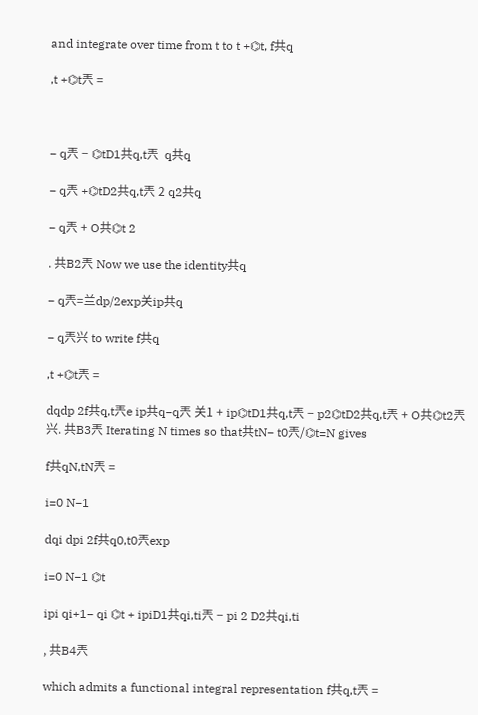and integrate over time from t to t +⌬t, f共q

,t +⌬t兲 =



− q兲 − ⌬tD1共q,t兲  q共q

− q兲 +⌬tD2共q,t兲 2 q2共q

− q兲 + O共⌬t 2

. 共B2兲 Now we use the identity共q

− q兲=兰dp/2exp关ip共q

− q兲兴 to write f共q

,t +⌬t兲 =

dqdp 2f共q,t兲e ip共q−q兲 关1 + ip⌬tD1共q,t兲 − p2⌬tD2共q,t兲 + O共⌬t2兲兴. 共B3兲 Iterating N times so that共tN− t0兲/⌬t=N gives

f共qN,tN兲 =

i=0 N−1

dqi dpi 2f共q0,t0兲exp

i=0 N−1 ⌬t

ipi qi+1− qi ⌬t + ipiD1共qi,ti兲 − pi 2 D2共qi,ti

, 共B4兲

which admits a functional integral representation f共q,t兲 =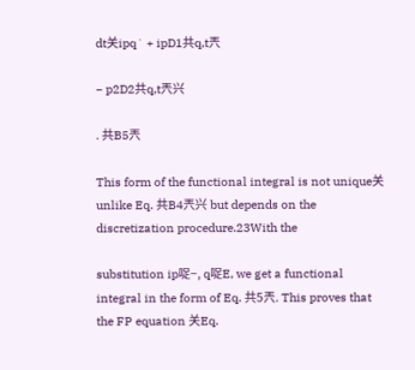dt关ipq˙ + ipD1共q,t兲

− p2D2共q,t兲兴

. 共B5兲

This form of the functional integral is not unique关unlike Eq. 共B4兲兴 but depends on the discretization procedure.23With the

substitution ip哫−, q哫E, we get a functional integral in the form of Eq. 共5兲. This proves that the FP equation 关Eq.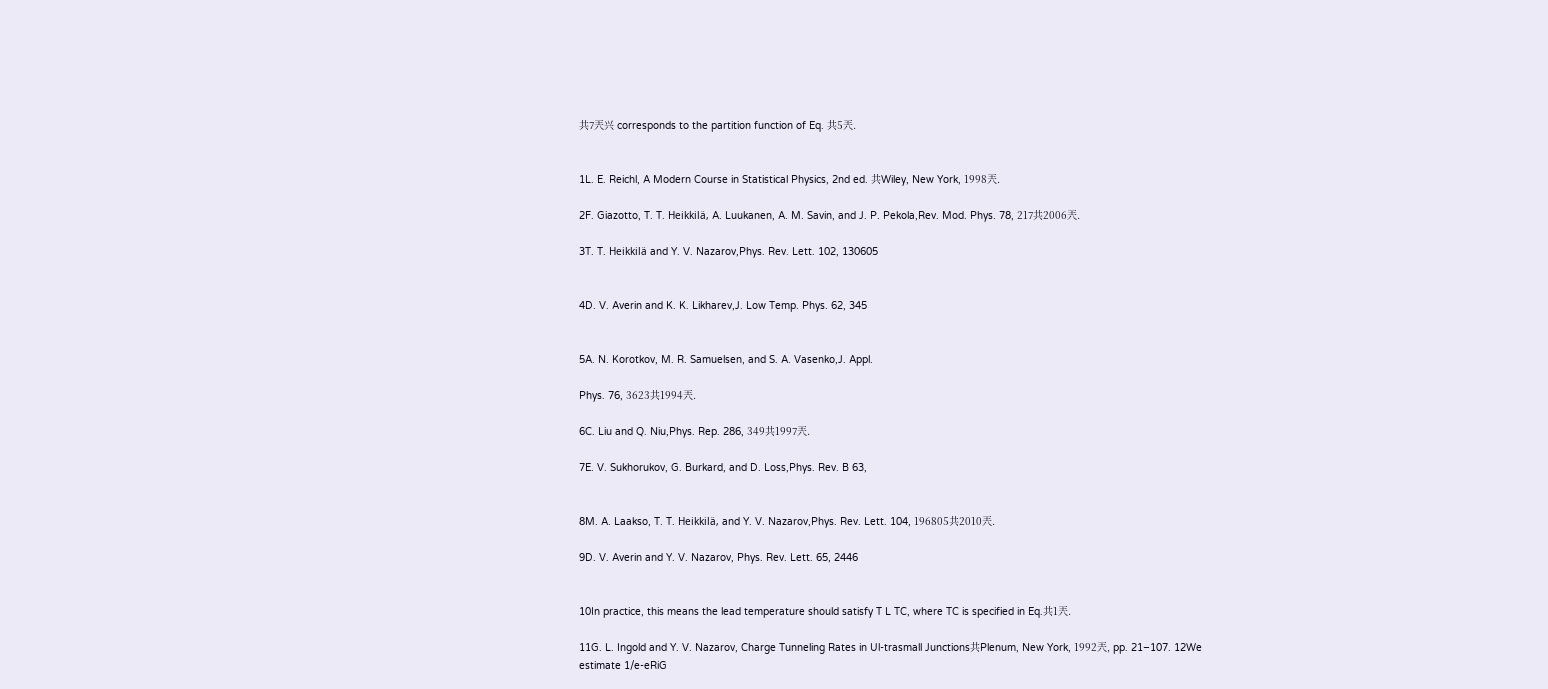共7兲兴 corresponds to the partition function of Eq. 共5兲.


1L. E. Reichl, A Modern Course in Statistical Physics, 2nd ed. 共Wiley, New York, 1998兲.

2F. Giazotto, T. T. Heikkilä, A. Luukanen, A. M. Savin, and J. P. Pekola,Rev. Mod. Phys. 78, 217共2006兲.

3T. T. Heikkilä and Y. V. Nazarov,Phys. Rev. Lett. 102, 130605


4D. V. Averin and K. K. Likharev,J. Low Temp. Phys. 62, 345


5A. N. Korotkov, M. R. Samuelsen, and S. A. Vasenko,J. Appl.

Phys. 76, 3623共1994兲.

6C. Liu and Q. Niu,Phys. Rep. 286, 349共1997兲.

7E. V. Sukhorukov, G. Burkard, and D. Loss,Phys. Rev. B 63,


8M. A. Laakso, T. T. Heikkilä, and Y. V. Nazarov,Phys. Rev. Lett. 104, 196805共2010兲.

9D. V. Averin and Y. V. Nazarov, Phys. Rev. Lett. 65, 2446


10In practice, this means the lead temperature should satisfy T L TC, where TC is specified in Eq.共1兲.

11G. L. Ingold and Y. V. Nazarov, Charge Tunneling Rates in Ul-trasmall Junctions共Plenum, New York, 1992兲, pp. 21–107. 12We estimate 1/e-eRiG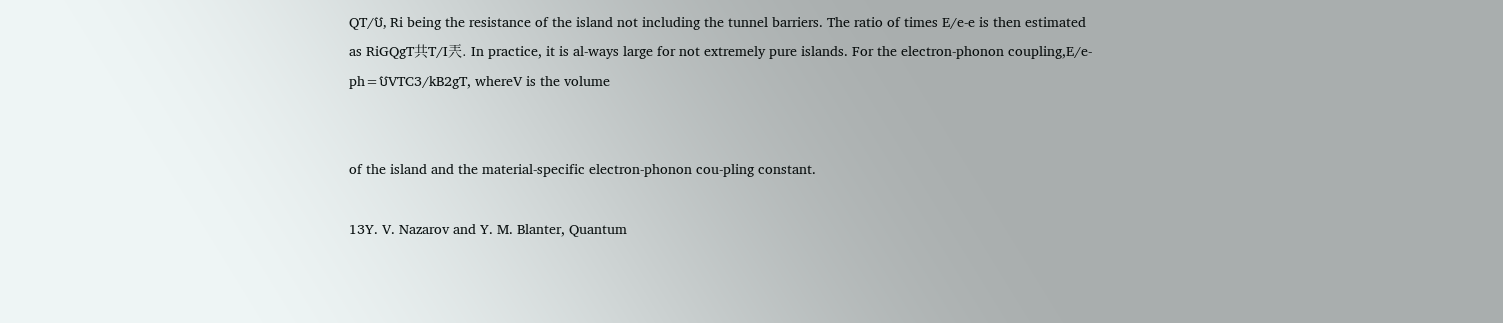QT/ប, Ri being the resistance of the island not including the tunnel barriers. The ratio of times E/e-e is then estimated as RiGQgT共T/I兲. In practice, it is al-ways large for not extremely pure islands. For the electron-phonon coupling,E/e-ph=បVTC3/kB2gT, whereV is the volume


of the island and the material-specific electron-phonon cou-pling constant.

13Y. V. Nazarov and Y. M. Blanter, Quantum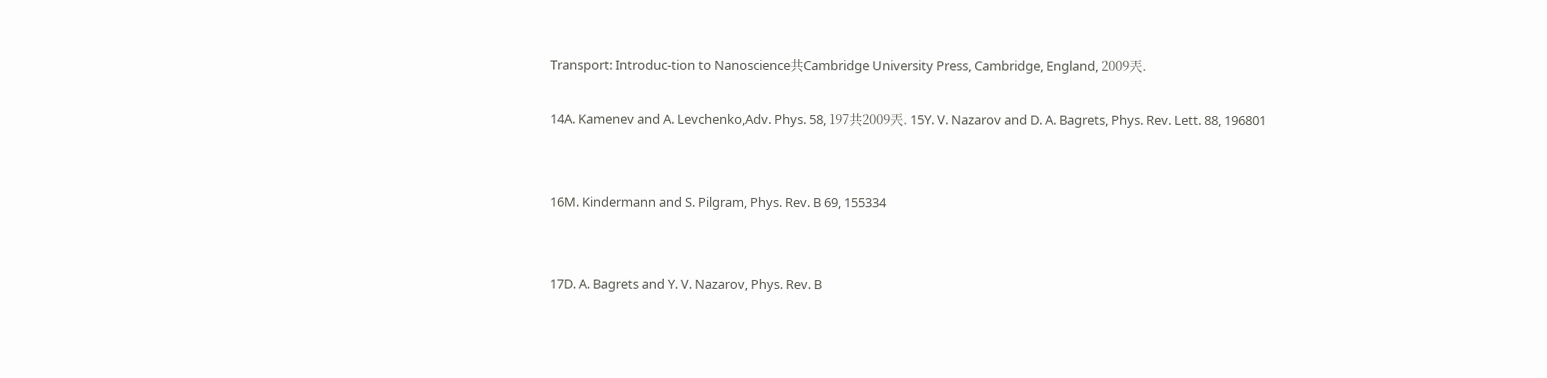Transport: Introduc-tion to Nanoscience共Cambridge University Press, Cambridge, England, 2009兲.

14A. Kamenev and A. Levchenko,Adv. Phys. 58, 197共2009兲. 15Y. V. Nazarov and D. A. Bagrets, Phys. Rev. Lett. 88, 196801


16M. Kindermann and S. Pilgram, Phys. Rev. B 69, 155334


17D. A. Bagrets and Y. V. Nazarov, Phys. Rev. B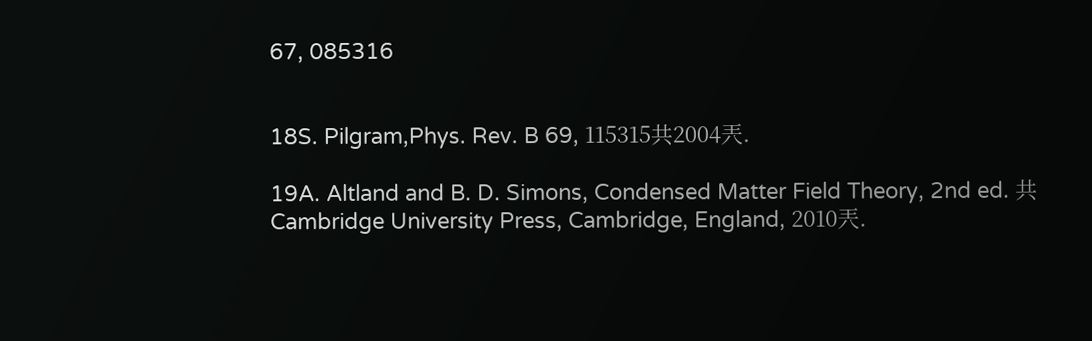67, 085316


18S. Pilgram,Phys. Rev. B 69, 115315共2004兲.

19A. Altland and B. D. Simons, Condensed Matter Field Theory, 2nd ed. 共Cambridge University Press, Cambridge, England, 2010兲.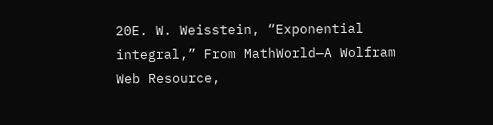20E. W. Weisstein, “Exponential integral,” From MathWorld—A Wolfram Web Resource,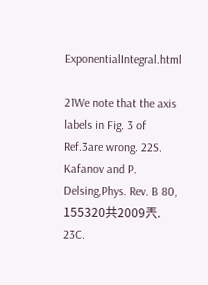ExponentialIntegral.html

21We note that the axis labels in Fig. 3 of Ref.3are wrong. 22S. Kafanov and P. Delsing,Phys. Rev. B 80, 155320共2009兲. 23C.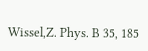Wissel,Z. Phys. B 35, 185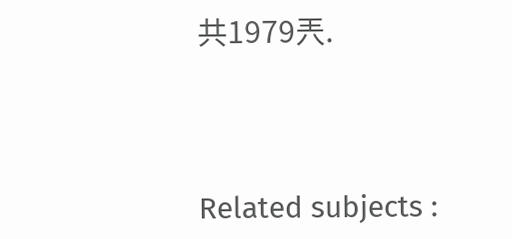共1979兲.




Related subjects :